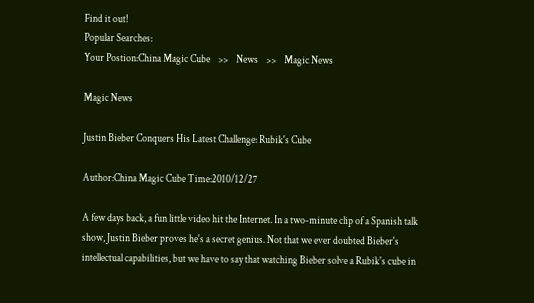Find it out!
Popular Searches:
Your Postion:China Magic Cube    >>    News    >>    Magic News

Magic News

Justin Bieber Conquers His Latest Challenge: Rubik's Cube

Author:China Magic Cube Time:2010/12/27

A few days back, a fun little video hit the Internet. In a two-minute clip of a Spanish talk show, Justin Bieber proves he's a secret genius. Not that we ever doubted Bieber's intellectual capabilities, but we have to say that watching Bieber solve a Rubik's cube in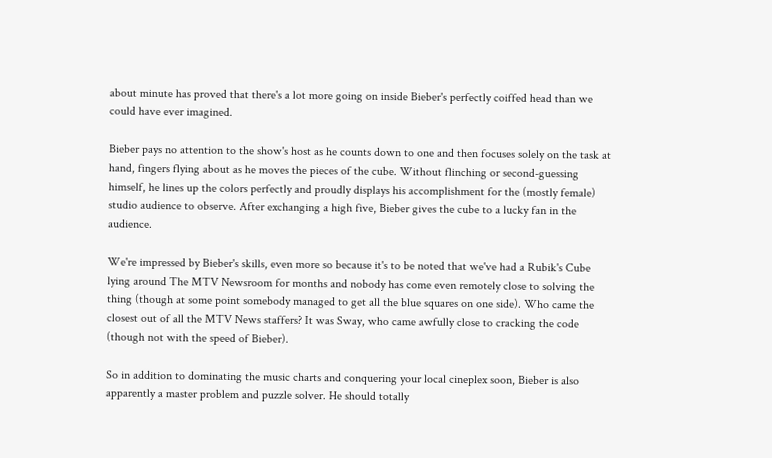about minute has proved that there's a lot more going on inside Bieber's perfectly coiffed head than we could have ever imagined.

Bieber pays no attention to the show's host as he counts down to one and then focuses solely on the task at hand, fingers flying about as he moves the pieces of the cube. Without flinching or second-guessing himself, he lines up the colors perfectly and proudly displays his accomplishment for the (mostly female) studio audience to observe. After exchanging a high five, Bieber gives the cube to a lucky fan in the audience.

We're impressed by Bieber's skills, even more so because it's to be noted that we've had a Rubik's Cube lying around The MTV Newsroom for months and nobody has come even remotely close to solving the thing (though at some point somebody managed to get all the blue squares on one side). Who came the closest out of all the MTV News staffers? It was Sway, who came awfully close to cracking the code (though not with the speed of Bieber).

So in addition to dominating the music charts and conquering your local cineplex soon, Bieber is also apparently a master problem and puzzle solver. He should totally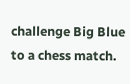challenge Big Blue to a chess match.